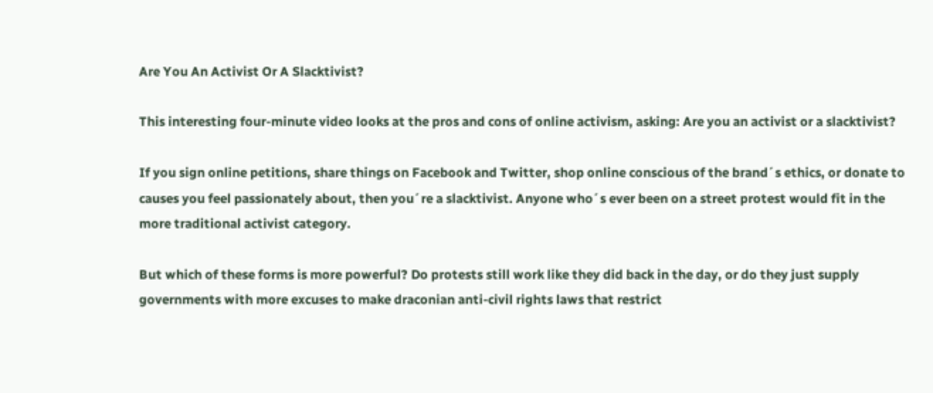Are You An Activist Or A Slacktivist?

This interesting four-minute video looks at the pros and cons of online activism, asking: Are you an activist or a slacktivist?

If you sign online petitions, share things on Facebook and Twitter, shop online conscious of the brand´s ethics, or donate to causes you feel passionately about, then you´re a slacktivist. Anyone who´s ever been on a street protest would fit in the more traditional activist category.

But which of these forms is more powerful? Do protests still work like they did back in the day, or do they just supply governments with more excuses to make draconian anti-civil rights laws that restrict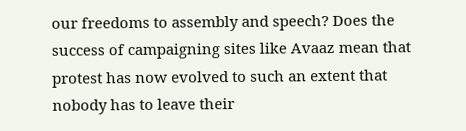our freedoms to assembly and speech? Does the success of campaigning sites like Avaaz mean that protest has now evolved to such an extent that nobody has to leave their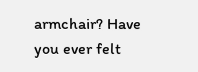armchair? Have you ever felt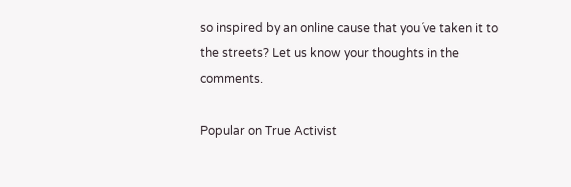so inspired by an online cause that you´ve taken it to the streets? Let us know your thoughts in the comments.

Popular on True Activist